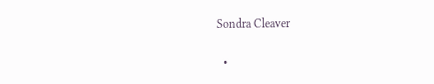Sondra Cleaver

  •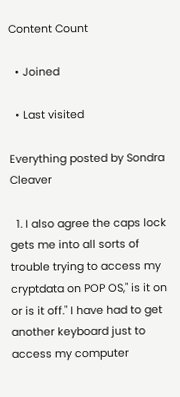Content Count

  • Joined

  • Last visited

Everything posted by Sondra Cleaver

  1. I also agree the caps lock gets me into all sorts of trouble trying to access my cryptdata on POP OS," is it on or is it off." I have had to get another keyboard just to access my computer